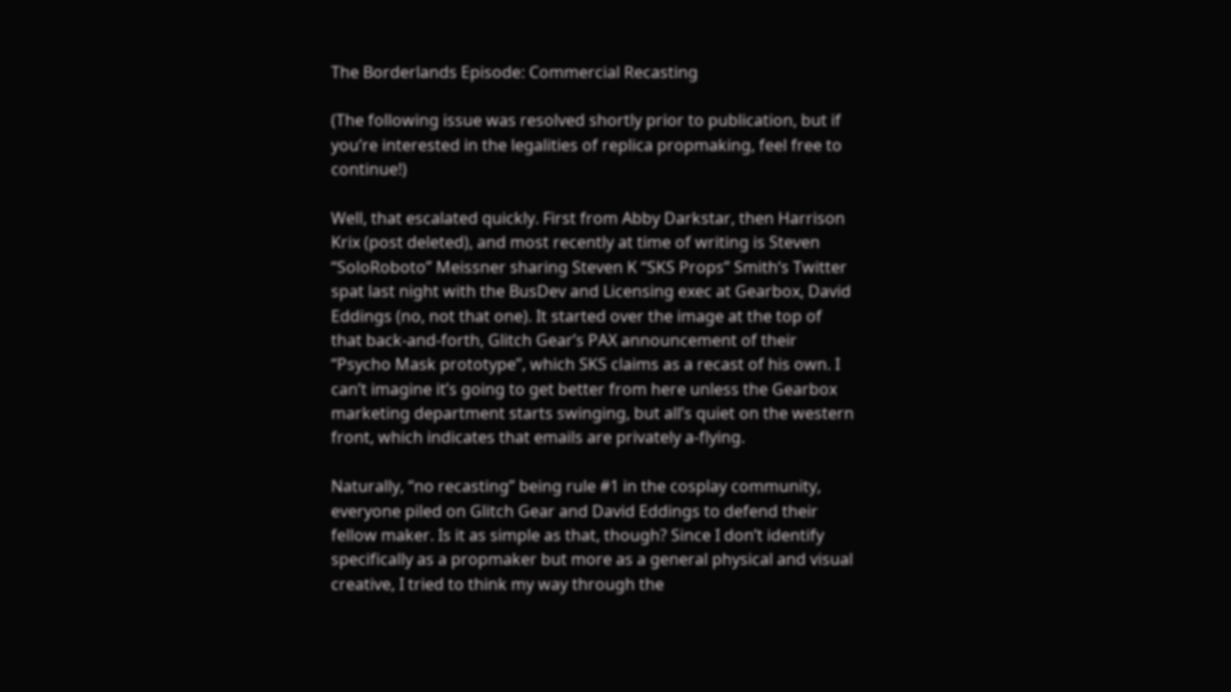The Borderlands Episode: Commercial Recasting

(The following issue was resolved shortly prior to publication, but if you’re interested in the legalities of replica propmaking, feel free to continue!)

Well, that escalated quickly. First from Abby Darkstar, then Harrison Krix (post deleted), and most recently at time of writing is Steven “SoloRoboto” Meissner sharing Steven K “SKS Props” Smith‘s Twitter spat last night with the BusDev and Licensing exec at Gearbox, David Eddings (no, not that one). It started over the image at the top of that back-and-forth, Glitch Gear’s PAX announcement of their “Psycho Mask prototype”, which SKS claims as a recast of his own. I can’t imagine it’s going to get better from here unless the Gearbox marketing department starts swinging, but all’s quiet on the western front, which indicates that emails are privately a-flying.

Naturally, “no recasting” being rule #1 in the cosplay community, everyone piled on Glitch Gear and David Eddings to defend their fellow maker. Is it as simple as that, though? Since I don’t identify specifically as a propmaker but more as a general physical and visual creative, I tried to think my way through the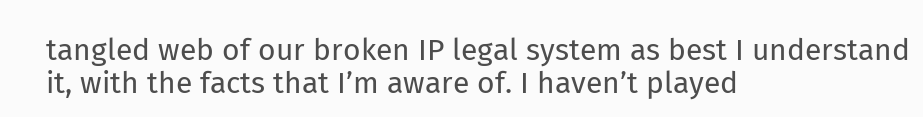tangled web of our broken IP legal system as best I understand it, with the facts that I’m aware of. I haven’t played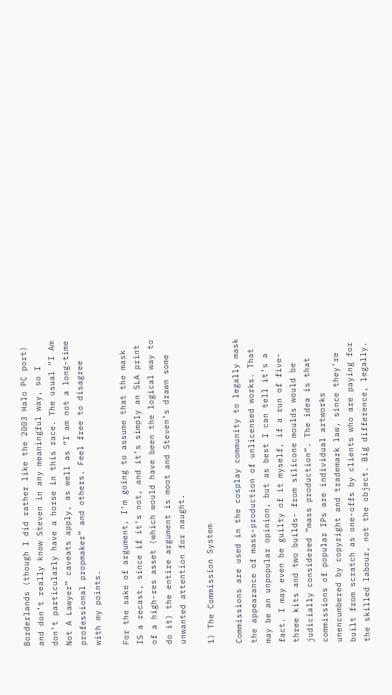Borderlands (though I did rather like the 2003 Halo PC port) and don’t really know Steven in any meaningful way, so I don’t particularly have a horse in this race. The usual “I Am Not A Lawyer” caveats apply, as well as “I am not a long-time professional propmaker” and others. Feel free to disagree with my points.

For the sake of argument, I’m going to assume that the mask IS a recast, since if it’s not, and it’s simply an SLA print of a high-res asset (which would have been the logical way to do it) the entire argument is moot and Steven’s drawn some unwanted attention for naught.

1) The Commission System

Commissions are used in the cosplay community to legally mask the appearance of mass-production of unlicensed works. That may be an unpopular opinion, but as best I can tell it’s a fact. I may even be guilty of it myself, if a run of five- three kits and two builds- from silicone moulds would be judicially considered “mass production”. The idea is that commissions of popular IPs are individual artworks unencumbered by copyright and trademark law, since they’re built from scratch as one-offs by clients who are paying for the skilled labour, not the object. Big difference, legally.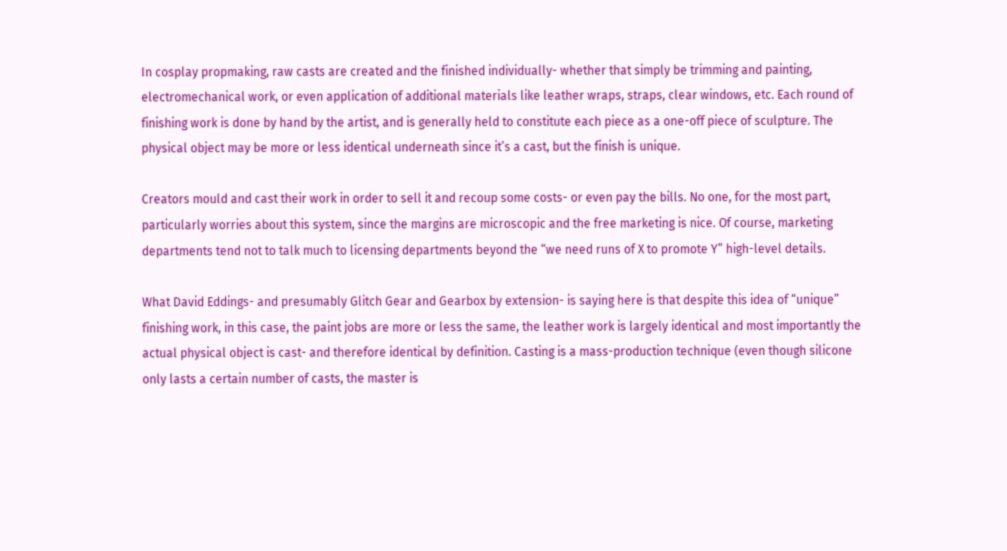In cosplay propmaking, raw casts are created and the finished individually- whether that simply be trimming and painting, electromechanical work, or even application of additional materials like leather wraps, straps, clear windows, etc. Each round of finishing work is done by hand by the artist, and is generally held to constitute each piece as a one-off piece of sculpture. The physical object may be more or less identical underneath since it’s a cast, but the finish is unique.

Creators mould and cast their work in order to sell it and recoup some costs- or even pay the bills. No one, for the most part, particularly worries about this system, since the margins are microscopic and the free marketing is nice. Of course, marketing departments tend not to talk much to licensing departments beyond the “we need runs of X to promote Y” high-level details.

What David Eddings- and presumably Glitch Gear and Gearbox by extension- is saying here is that despite this idea of “unique” finishing work, in this case, the paint jobs are more or less the same, the leather work is largely identical and most importantly the actual physical object is cast- and therefore identical by definition. Casting is a mass-production technique (even though silicone only lasts a certain number of casts, the master is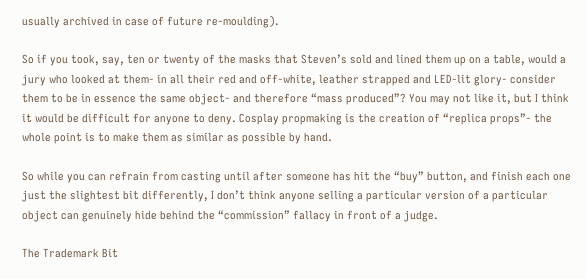usually archived in case of future re-moulding).

So if you took, say, ten or twenty of the masks that Steven’s sold and lined them up on a table, would a jury who looked at them- in all their red and off-white, leather strapped and LED-lit glory- consider them to be in essence the same object- and therefore “mass produced”? You may not like it, but I think it would be difficult for anyone to deny. Cosplay propmaking is the creation of “replica props”- the whole point is to make them as similar as possible by hand.

So while you can refrain from casting until after someone has hit the “buy” button, and finish each one just the slightest bit differently, I don’t think anyone selling a particular version of a particular object can genuinely hide behind the “commission” fallacy in front of a judge.

The Trademark Bit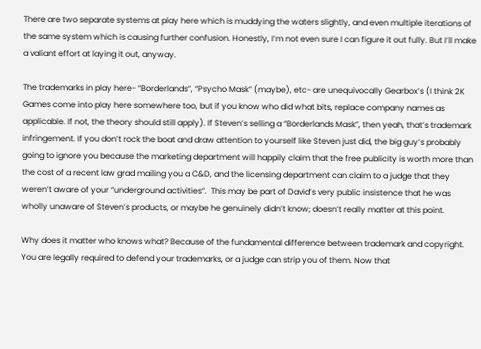There are two separate systems at play here which is muddying the waters slightly, and even multiple iterations of the same system which is causing further confusion. Honestly, I’m not even sure I can figure it out fully. But I’ll make a valiant effort at laying it out, anyway.

The trademarks in play here- “Borderlands”, “Psycho Mask” (maybe), etc- are unequivocally Gearbox’s (I think 2K Games come into play here somewhere too, but if you know who did what bits, replace company names as applicable. If not, the theory should still apply). If Steven’s selling a “Borderlands Mask”, then yeah, that’s trademark infringement. If you don’t rock the boat and draw attention to yourself like Steven just did, the big guy’s probably going to ignore you because the marketing department will happily claim that the free publicity is worth more than the cost of a recent law grad mailing you a C&D, and the licensing department can claim to a judge that they weren’t aware of your “underground activities”.  This may be part of David’s very public insistence that he was wholly unaware of Steven’s products, or maybe he genuinely didn’t know; doesn’t really matter at this point.

Why does it matter who knows what? Because of the fundamental difference between trademark and copyright. You are legally required to defend your trademarks, or a judge can strip you of them. Now that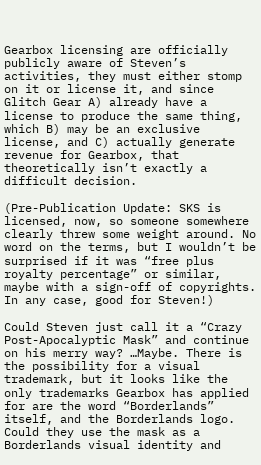Gearbox licensing are officially publicly aware of Steven’s activities, they must either stomp on it or license it, and since Glitch Gear A) already have a license to produce the same thing, which B) may be an exclusive license, and C) actually generate revenue for Gearbox, that theoretically isn’t exactly a difficult decision.

(Pre-Publication Update: SKS is licensed, now, so someone somewhere clearly threw some weight around. No word on the terms, but I wouldn’t be surprised if it was “free plus royalty percentage” or similar, maybe with a sign-off of copyrights. In any case, good for Steven!)

Could Steven just call it a “Crazy Post-Apocalyptic Mask” and continue on his merry way? …Maybe. There is the possibility for a visual trademark, but it looks like the only trademarks Gearbox has applied for are the word “Borderlands” itself, and the Borderlands logo. Could they use the mask as a Borderlands visual identity and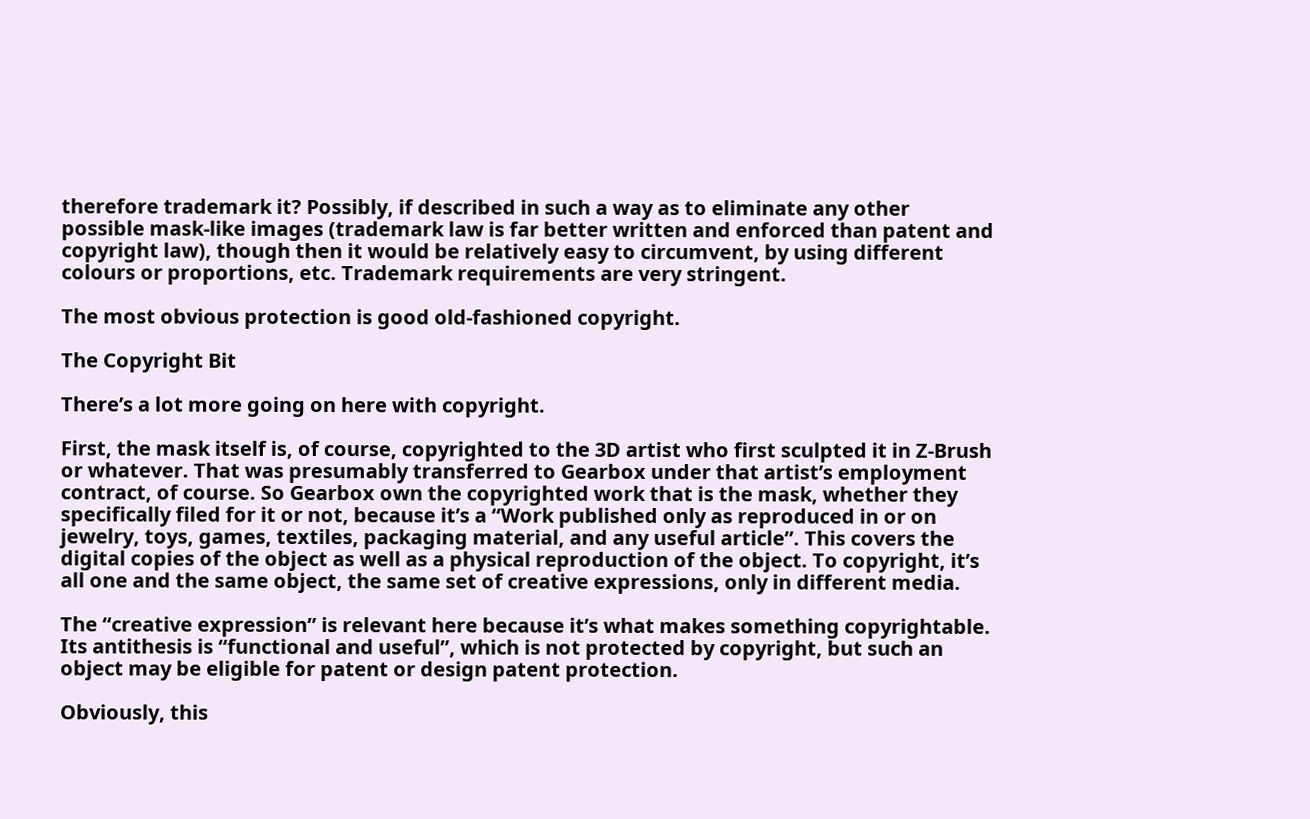therefore trademark it? Possibly, if described in such a way as to eliminate any other possible mask-like images (trademark law is far better written and enforced than patent and copyright law), though then it would be relatively easy to circumvent, by using different colours or proportions, etc. Trademark requirements are very stringent.

The most obvious protection is good old-fashioned copyright.

The Copyright Bit

There’s a lot more going on here with copyright.

First, the mask itself is, of course, copyrighted to the 3D artist who first sculpted it in Z-Brush or whatever. That was presumably transferred to Gearbox under that artist’s employment contract, of course. So Gearbox own the copyrighted work that is the mask, whether they specifically filed for it or not, because it’s a “Work published only as reproduced in or on jewelry, toys, games, textiles, packaging material, and any useful article”. This covers the digital copies of the object as well as a physical reproduction of the object. To copyright, it’s all one and the same object, the same set of creative expressions, only in different media.

The “creative expression” is relevant here because it’s what makes something copyrightable. Its antithesis is “functional and useful”, which is not protected by copyright, but such an object may be eligible for patent or design patent protection.

Obviously, this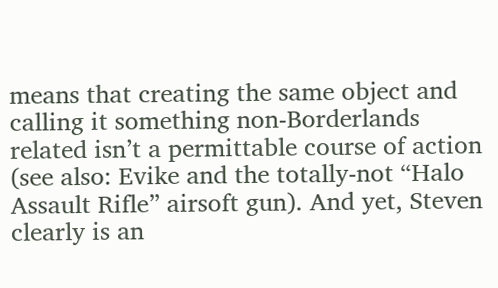means that creating the same object and calling it something non-Borderlands related isn’t a permittable course of action (see also: Evike and the totally-not “Halo Assault Rifle” airsoft gun). And yet, Steven clearly is an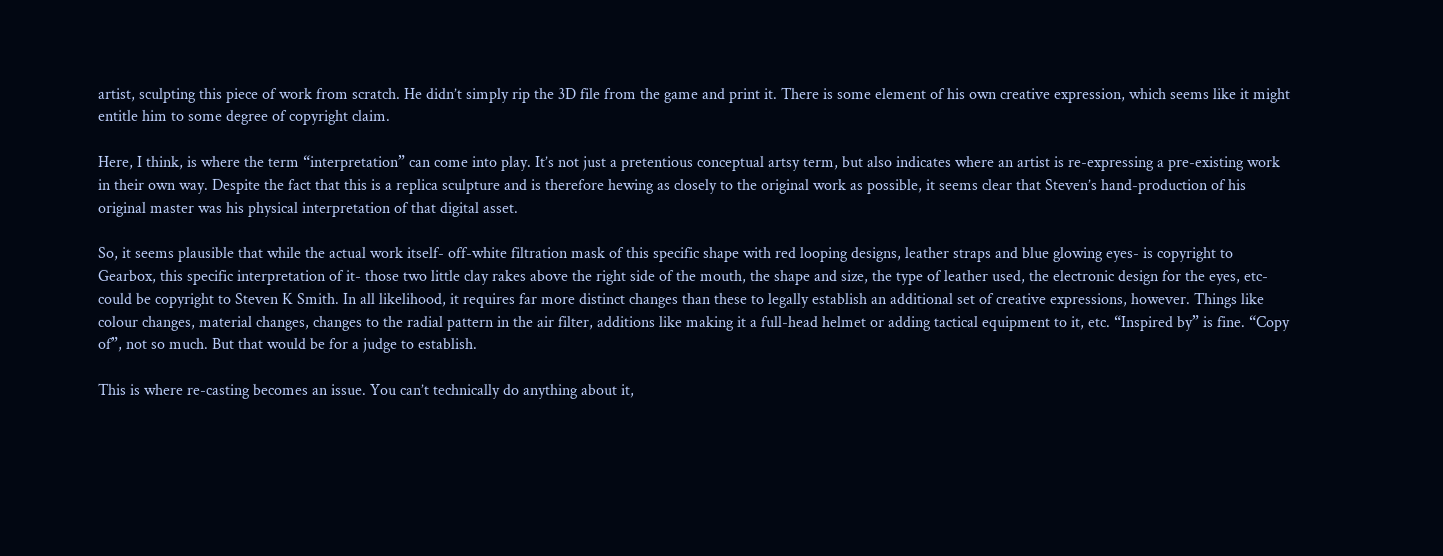artist, sculpting this piece of work from scratch. He didn’t simply rip the 3D file from the game and print it. There is some element of his own creative expression, which seems like it might entitle him to some degree of copyright claim.

Here, I think, is where the term “interpretation” can come into play. It’s not just a pretentious conceptual artsy term, but also indicates where an artist is re-expressing a pre-existing work in their own way. Despite the fact that this is a replica sculpture and is therefore hewing as closely to the original work as possible, it seems clear that Steven’s hand-production of his original master was his physical interpretation of that digital asset.

So, it seems plausible that while the actual work itself- off-white filtration mask of this specific shape with red looping designs, leather straps and blue glowing eyes- is copyright to Gearbox, this specific interpretation of it- those two little clay rakes above the right side of the mouth, the shape and size, the type of leather used, the electronic design for the eyes, etc- could be copyright to Steven K Smith. In all likelihood, it requires far more distinct changes than these to legally establish an additional set of creative expressions, however. Things like colour changes, material changes, changes to the radial pattern in the air filter, additions like making it a full-head helmet or adding tactical equipment to it, etc. “Inspired by” is fine. “Copy of”, not so much. But that would be for a judge to establish.

This is where re-casting becomes an issue. You can’t technically do anything about it,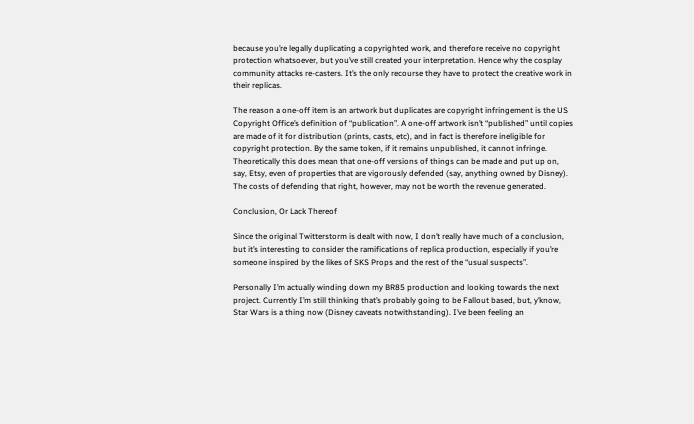because you’re legally duplicating a copyrighted work, and therefore receive no copyright protection whatsoever, but you’ve still created your interpretation. Hence why the cosplay community attacks re-casters. It’s the only recourse they have to protect the creative work in their replicas.

The reason a one-off item is an artwork but duplicates are copyright infringement is the US Copyright Office’s definition of “publication”. A one-off artwork isn’t “published” until copies are made of it for distribution (prints, casts, etc), and in fact is therefore ineligible for copyright protection. By the same token, if it remains unpublished, it cannot infringe. Theoretically this does mean that one-off versions of things can be made and put up on, say, Etsy, even of properties that are vigorously defended (say, anything owned by Disney). The costs of defending that right, however, may not be worth the revenue generated.

Conclusion, Or Lack Thereof

Since the original Twitterstorm is dealt with now, I don’t really have much of a conclusion, but it’s interesting to consider the ramifications of replica production, especially if you’re someone inspired by the likes of SKS Props and the rest of the “usual suspects”.

Personally I’m actually winding down my BR85 production and looking towards the next project. Currently I’m still thinking that’s probably going to be Fallout based, but, y’know, Star Wars is a thing now (Disney caveats notwithstanding). I’ve been feeling an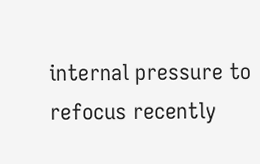internal pressure to refocus recently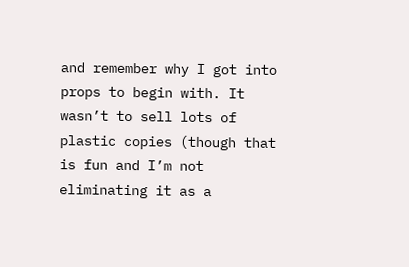and remember why I got into props to begin with. It wasn’t to sell lots of plastic copies (though that is fun and I’m not eliminating it as a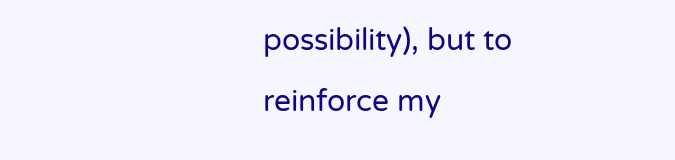possibility), but to reinforce my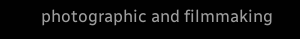photographic and filmmaking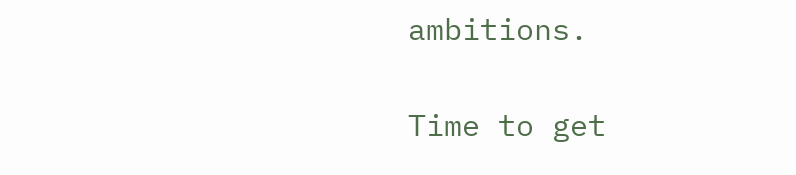ambitions.

Time to get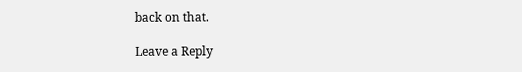back on that.

Leave a Reply